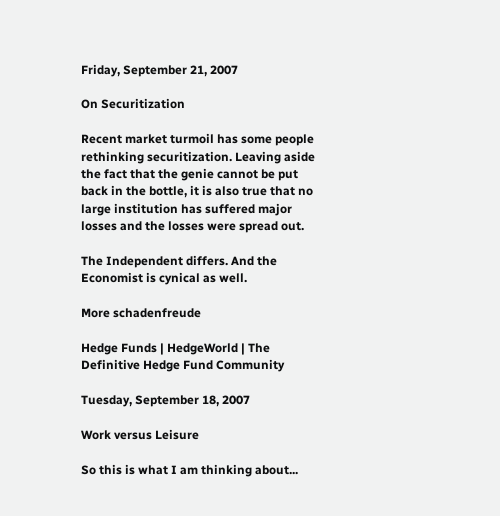Friday, September 21, 2007

On Securitization

Recent market turmoil has some people rethinking securitization. Leaving aside the fact that the genie cannot be put back in the bottle, it is also true that no large institution has suffered major losses and the losses were spread out.

The Independent differs. And the Economist is cynical as well.

More schadenfreude

Hedge Funds | HedgeWorld | The Definitive Hedge Fund Community

Tuesday, September 18, 2007

Work versus Leisure

So this is what I am thinking about...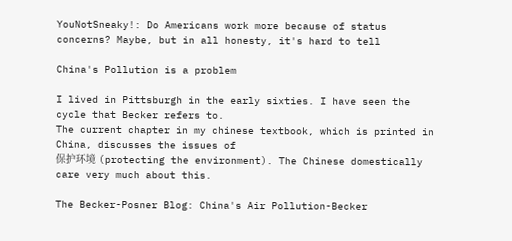YouNotSneaky!: Do Americans work more because of status concerns? Maybe, but in all honesty, it's hard to tell

China's Pollution is a problem

I lived in Pittsburgh in the early sixties. I have seen the cycle that Becker refers to.
The current chapter in my chinese textbook, which is printed in China, discusses the issues of
保护环境 (protecting the environment). The Chinese domestically care very much about this.

The Becker-Posner Blog: China's Air Pollution-Becker